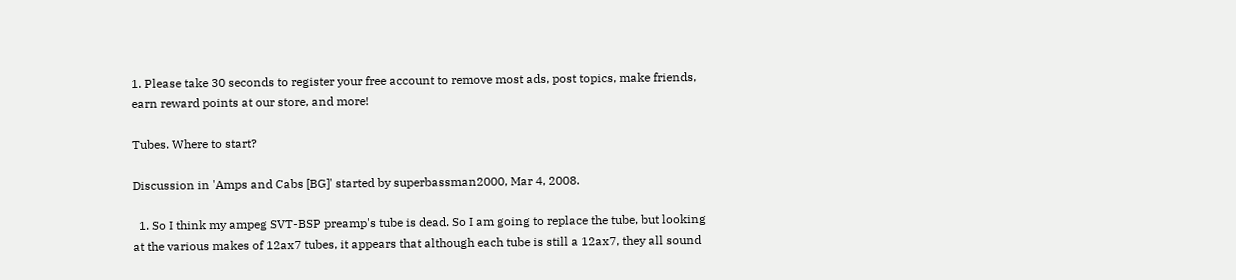1. Please take 30 seconds to register your free account to remove most ads, post topics, make friends, earn reward points at our store, and more!

Tubes. Where to start?

Discussion in 'Amps and Cabs [BG]' started by superbassman2000, Mar 4, 2008.

  1. So I think my ampeg SVT-BSP preamp's tube is dead. So I am going to replace the tube, but looking at the various makes of 12ax7 tubes, it appears that although each tube is still a 12ax7, they all sound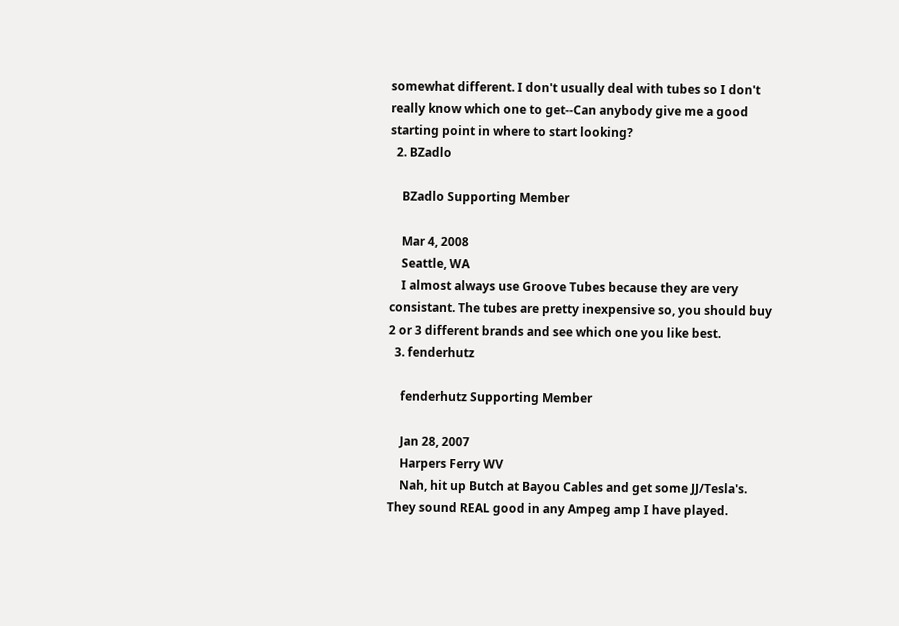somewhat different. I don't usually deal with tubes so I don't really know which one to get--Can anybody give me a good starting point in where to start looking?
  2. BZadlo

    BZadlo Supporting Member

    Mar 4, 2008
    Seattle, WA
    I almost always use Groove Tubes because they are very consistant. The tubes are pretty inexpensive so, you should buy 2 or 3 different brands and see which one you like best.
  3. fenderhutz

    fenderhutz Supporting Member

    Jan 28, 2007
    Harpers Ferry WV
    Nah, hit up Butch at Bayou Cables and get some JJ/Tesla's. They sound REAL good in any Ampeg amp I have played.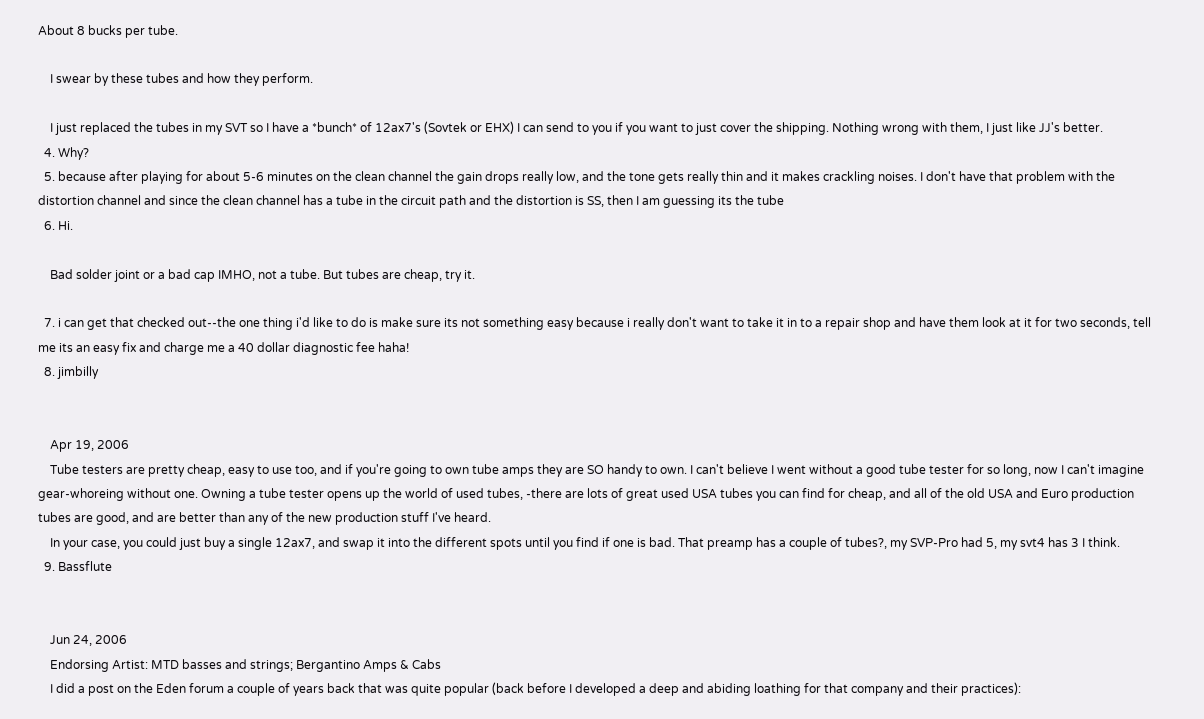About 8 bucks per tube.

    I swear by these tubes and how they perform.

    I just replaced the tubes in my SVT so I have a *bunch* of 12ax7's (Sovtek or EHX) I can send to you if you want to just cover the shipping. Nothing wrong with them, I just like JJ's better.
  4. Why?
  5. because after playing for about 5-6 minutes on the clean channel the gain drops really low, and the tone gets really thin and it makes crackling noises. I don't have that problem with the distortion channel and since the clean channel has a tube in the circuit path and the distortion is SS, then I am guessing its the tube
  6. Hi.

    Bad solder joint or a bad cap IMHO, not a tube. But tubes are cheap, try it.

  7. i can get that checked out--the one thing i'd like to do is make sure its not something easy because i really don't want to take it in to a repair shop and have them look at it for two seconds, tell me its an easy fix and charge me a 40 dollar diagnostic fee haha!
  8. jimbilly


    Apr 19, 2006
    Tube testers are pretty cheap, easy to use too, and if you're going to own tube amps they are SO handy to own. I can't believe I went without a good tube tester for so long, now I can't imagine gear-whoreing without one. Owning a tube tester opens up the world of used tubes, -there are lots of great used USA tubes you can find for cheap, and all of the old USA and Euro production tubes are good, and are better than any of the new production stuff I've heard.
    In your case, you could just buy a single 12ax7, and swap it into the different spots until you find if one is bad. That preamp has a couple of tubes?, my SVP-Pro had 5, my svt4 has 3 I think.
  9. Bassflute


    Jun 24, 2006
    Endorsing Artist: MTD basses and strings; Bergantino Amps & Cabs
    I did a post on the Eden forum a couple of years back that was quite popular (back before I developed a deep and abiding loathing for that company and their practices):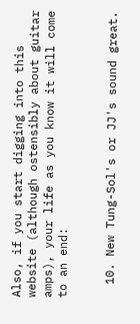Also, if you start digging into this website (although ostensibly about guitar amps), your life as you know it will come to an end:


  10. New Tung-Sol's or JJ's sound great.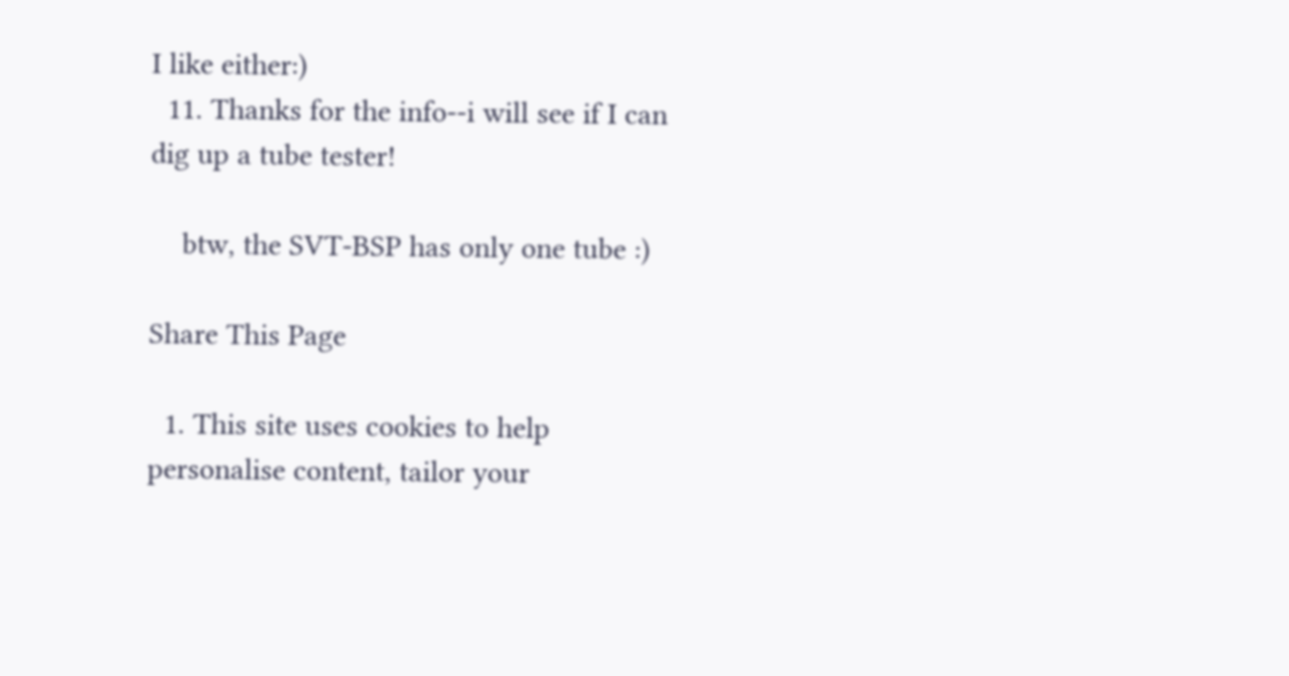I like either:)
  11. Thanks for the info--i will see if I can dig up a tube tester!

    btw, the SVT-BSP has only one tube :)

Share This Page

  1. This site uses cookies to help personalise content, tailor your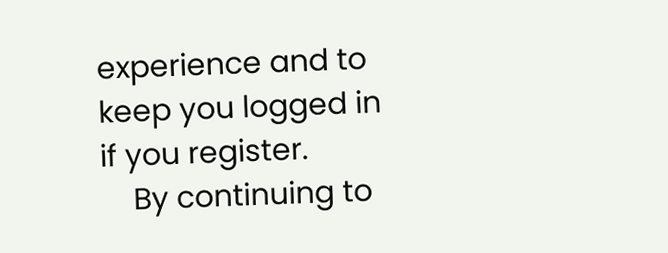experience and to keep you logged in if you register.
    By continuing to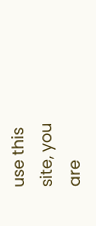use this site, you are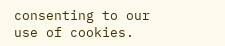consenting to our use of cookies.